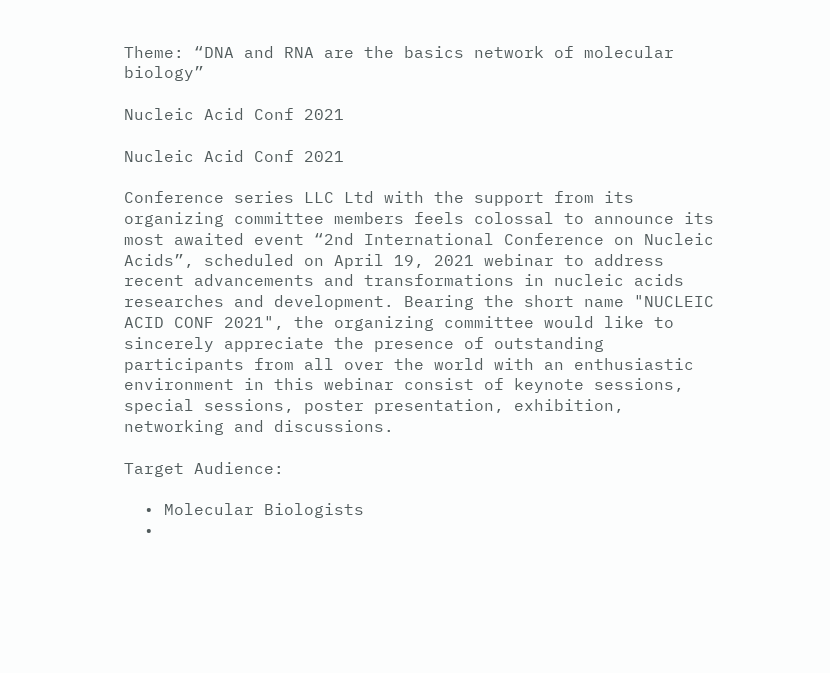Theme: “DNA and RNA are the basics network of molecular biology”

Nucleic Acid Conf 2021

Nucleic Acid Conf 2021

Conference series LLC Ltd with the support from its organizing committee members feels colossal to announce its most awaited event “2nd International Conference on Nucleic Acids”, scheduled on April 19, 2021 webinar to address recent advancements and transformations in nucleic acids researches and development. Bearing the short name "NUCLEIC ACID CONF 2021", the organizing committee would like to sincerely appreciate the presence of outstanding participants from all over the world with an enthusiastic environment in this webinar consist of keynote sessions, special sessions, poster presentation, exhibition, networking and discussions.

Target Audience:

  • Molecular Biologists
  •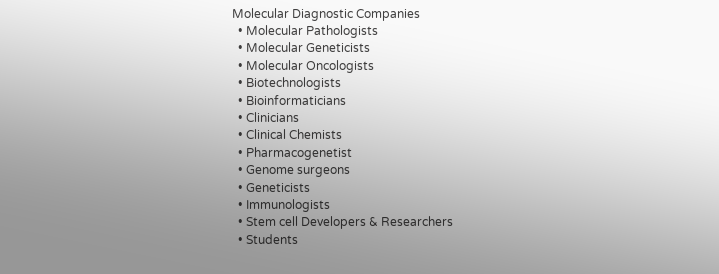Molecular Diagnostic Companies
  • Molecular Pathologists
  • Molecular Geneticists
  • Molecular Oncologists
  • Biotechnologists
  • Bioinformaticians
  • Clinicians
  • Clinical Chemists
  • Pharmacogenetist
  • Genome surgeons
  • Geneticists
  • Immunologists
  • Stem cell Developers & Researchers
  • Students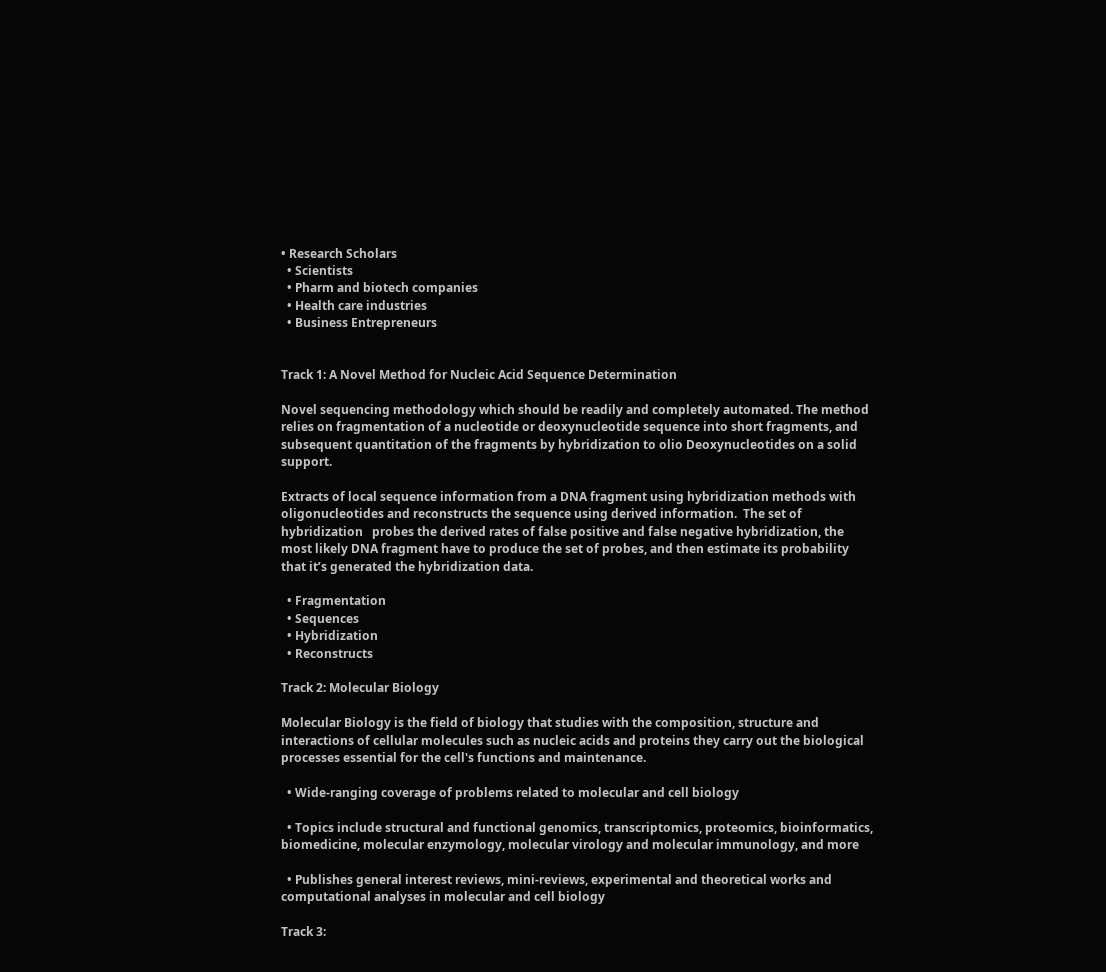• Research Scholars
  • Scientists
  • Pharm and biotech companies
  • Health care industries
  • Business Entrepreneurs


Track 1: A Novel Method for Nucleic Acid Sequence Determination

Novel sequencing methodology which should be readily and completely automated. The method relies on fragmentation of a nucleotide or deoxynucleotide sequence into short fragments, and subsequent quantitation of the fragments by hybridization to olio Deoxynucleotides on a solid support.

Extracts of local sequence information from a DNA fragment using hybridization methods with oligonucleotides and reconstructs the sequence using derived information.  The set of hybridization   probes the derived rates of false positive and false negative hybridization, the most likely DNA fragment have to produce the set of probes, and then estimate its probability that it’s generated the hybridization data.

  • Fragmentation
  • Sequences
  • Hybridization
  • Reconstructs

Track 2: Molecular Biology

Molecular Biology is the field of biology that studies with the composition, structure and interactions of cellular molecules such as nucleic acids and proteins they carry out the biological processes essential for the cell's functions and maintenance.

  • Wide-ranging coverage of problems related to molecular and cell biology

  • Topics include structural and functional genomics, transcriptomics, proteomics, bioinformatics, biomedicine, molecular enzymology, molecular virology and molecular immunology, and more

  • Publishes general interest reviews, mini-reviews, experimental and theoretical works and computational analyses in molecular and cell biology

Track 3: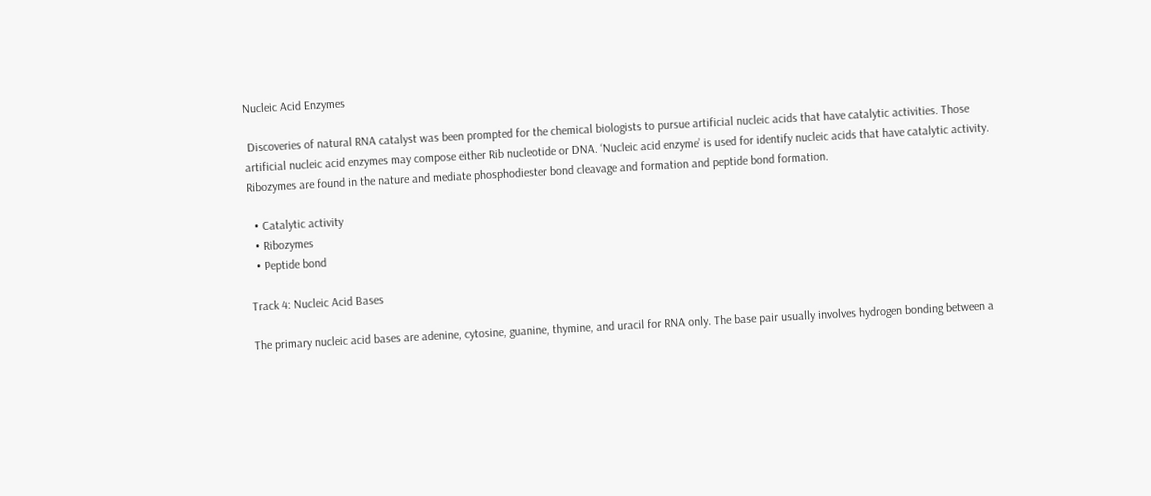Nucleic Acid Enzymes

 Discoveries of natural RNA catalyst was been prompted for the chemical biologists to pursue artificial nucleic acids that have catalytic activities. Those artificial nucleic acid enzymes may compose either Rib nucleotide or DNA. ‘Nucleic acid enzyme’ is used for identify nucleic acids that have catalytic activity. Ribozymes are found in the nature and mediate phosphodiester bond cleavage and formation and peptide bond formation.

  • Catalytic activity
  • Ribozymes
  • Peptide bond

Track 4: Nucleic Acid Bases

The primary nucleic acid bases are adenine, cytosine, guanine, thymine, and uracil for RNA only. The base pair usually involves hydrogen bonding between a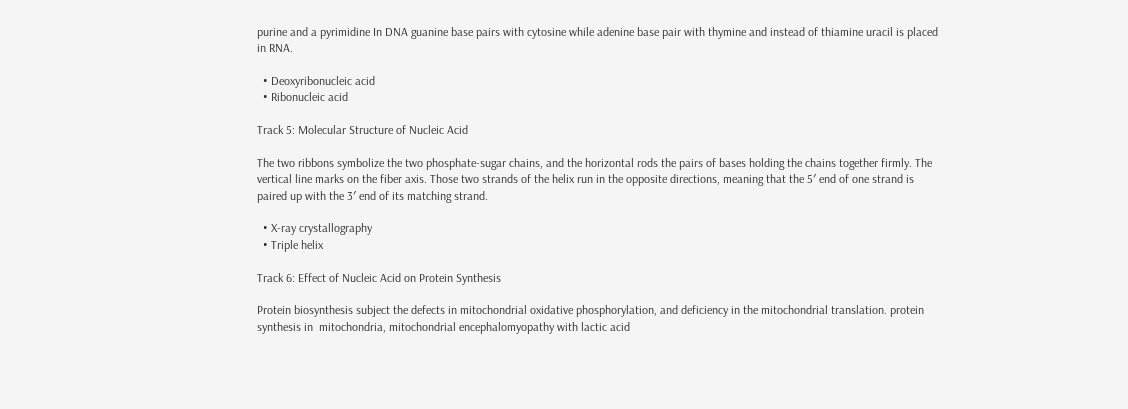purine and a pyrimidine In DNA guanine base pairs with cytosine while adenine base pair with thymine and instead of thiamine uracil is placed in RNA.

  • Deoxyribonucleic acid
  • Ribonucleic acid

Track 5: Molecular Structure of Nucleic Acid

The two ribbons symbolize the two phosphate-sugar chains, and the horizontal rods the pairs of bases holding the chains together firmly. The vertical line marks on the fiber axis. Those two strands of the helix run in the opposite directions, meaning that the 5′ end of one strand is paired up with the 3′ end of its matching strand.

  • X-ray crystallography
  • Triple helix

Track 6: Effect of Nucleic Acid on Protein Synthesis

Protein biosynthesis subject the defects in mitochondrial oxidative phosphorylation, and deficiency in the mitochondrial translation. protein synthesis in  mitochondria, mitochondrial encephalomyopathy with lactic acid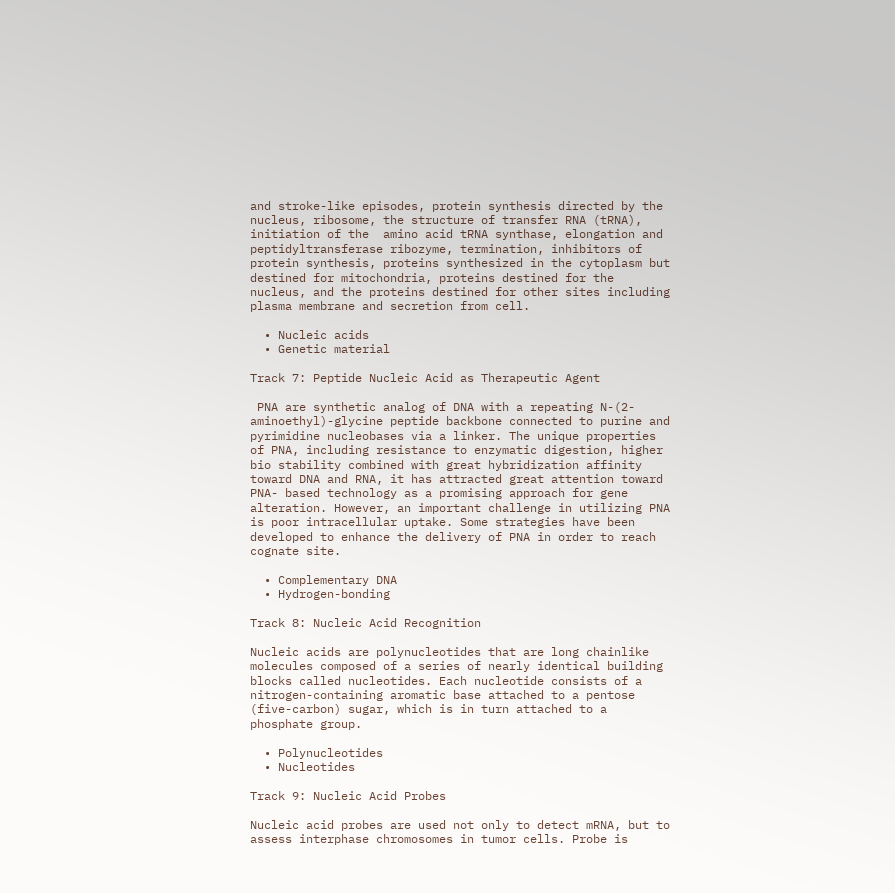and stroke-like episodes, protein synthesis directed by the nucleus, ribosome, the structure of transfer RNA (tRNA), initiation of the  amino acid tRNA synthase, elongation and peptidyltransferase ribozyme, termination, inhibitors of protein synthesis, proteins synthesized in the cytoplasm but destined for mitochondria, proteins destined for the nucleus, and the proteins destined for other sites including plasma membrane and secretion from cell.

  • Nucleic acids
  • Genetic material

Track 7: Peptide Nucleic Acid as Therapeutic Agent

 PNA are synthetic analog of DNA with a repeating N-(2-aminoethyl)-glycine peptide backbone connected to purine and pyrimidine nucleobases via a linker. The unique properties of PNA, including resistance to enzymatic digestion, higher bio stability combined with great hybridization affinity toward DNA and RNA, it has attracted great attention toward PNA- based technology as a promising approach for gene alteration. However, an important challenge in utilizing PNA is poor intracellular uptake. Some strategies have been developed to enhance the delivery of PNA in order to reach cognate site.

  • Complementary DNA
  • Hydrogen-bonding

Track 8: Nucleic Acid Recognition

Nucleic acids are polynucleotides that are long chainlike molecules composed of a series of nearly identical building blocks called nucleotides. Each nucleotide consists of a nitrogen-containing aromatic base attached to a pentose (five-carbon) sugar, which is in turn attached to a phosphate group.

  • Polynucleotides
  • Nucleotides

Track 9: Nucleic Acid Probes

Nucleic acid probes are used not only to detect mRNA, but to assess interphase chromosomes in tumor cells. Probe is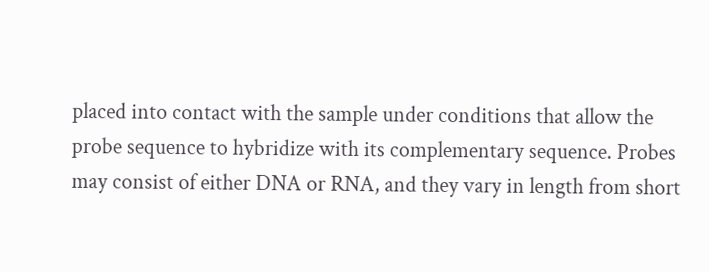placed into contact with the sample under conditions that allow the probe sequence to hybridize with its complementary sequence. Probes may consist of either DNA or RNA, and they vary in length from short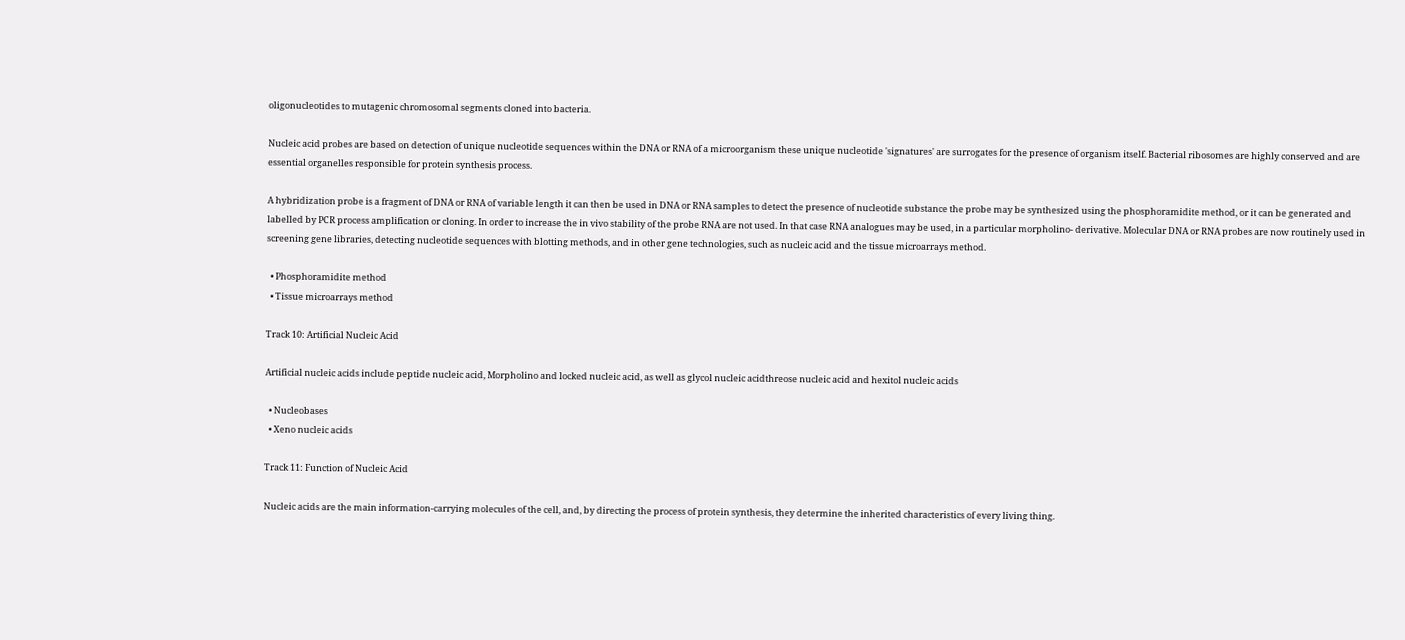oligonucleotides to mutagenic chromosomal segments cloned into bacteria.

Nucleic acid probes are based on detection of unique nucleotide sequences within the DNA or RNA of a microorganism these unique nucleotide 'signatures' are surrogates for the presence of organism itself. Bacterial ribosomes are highly conserved and are essential organelles responsible for protein synthesis process.

A hybridization probe is a fragment of DNA or RNA of variable length it can then be used in DNA or RNA samples to detect the presence of nucleotide substance the probe may be synthesized using the phosphoramidite method, or it can be generated and labelled by PCR process amplification or cloning. In order to increase the in vivo stability of the probe RNA are not used. In that case RNA analogues may be used, in a particular morpholino- derivative. Molecular DNA or RNA probes are now routinely used in screening gene libraries, detecting nucleotide sequences with blotting methods, and in other gene technologies, such as nucleic acid and the tissue microarrays method.

  • Phosphoramidite method
  • Tissue microarrays method

Track 10: Artificial Nucleic Acid

Artificial nucleic acids include peptide nucleic acid, Morpholino and locked nucleic acid, as well as glycol nucleic acidthreose nucleic acid and hexitol nucleic acids

  • Nucleobases
  • Xeno nucleic acids

Track 11: Function of Nucleic Acid

Nucleic acids are the main information-carrying molecules of the cell, and, by directing the process of protein synthesis, they determine the inherited characteristics of every living thing.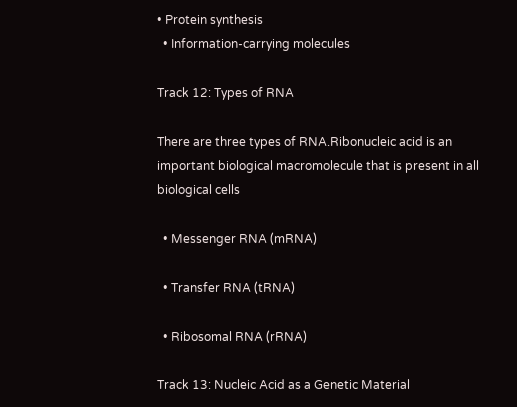• Protein synthesis
  • Information-carrying molecules

Track 12: Types of RNA

There are three types of RNA.Ribonucleic acid is an important biological macromolecule that is present in all biological cells

  • Messenger RNA (mRNA)

  • Transfer RNA (tRNA)

  • Ribosomal RNA (rRNA)

Track 13: Nucleic Acid as a Genetic Material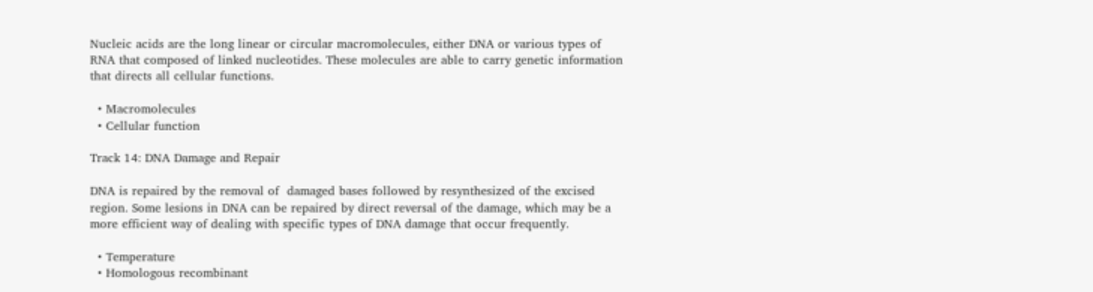Nucleic acids are the long linear or circular macromolecules, either DNA or various types of RNA that composed of linked nucleotides. These molecules are able to carry genetic information that directs all cellular functions.

  • Macromolecules
  • Cellular function

Track 14: DNA Damage and Repair

DNA is repaired by the removal of  damaged bases followed by resynthesized of the excised region. Some lesions in DNA can be repaired by direct reversal of the damage, which may be a more efficient way of dealing with specific types of DNA damage that occur frequently.

  • Temperature
  • Homologous recombinant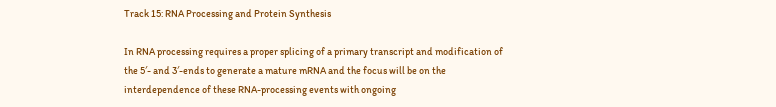Track 15: RNA Processing and Protein Synthesis

In RNA processing requires a proper splicing of a primary transcript and modification of the 5′- and 3′-ends to generate a mature mRNA and the focus will be on the interdependence of these RNA-processing events with ongoing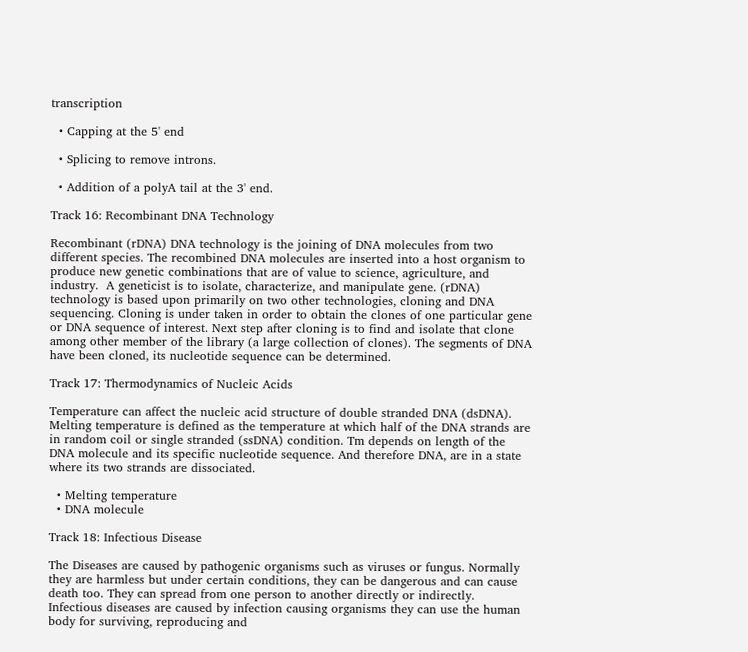transcription

  • Capping at the 5' end

  • Splicing to remove introns.

  • Addition of a polyA tail at the 3' end.

Track 16: Recombinant DNA Technology

Recombinant (rDNA) DNA technology is the joining of DNA molecules from two different species. The recombined DNA molecules are inserted into a host organism to produce new genetic combinations that are of value to science, agriculture, and industry.  A geneticist is to isolate, characterize, and manipulate gene. (rDNA) technology is based upon primarily on two other technologies, cloning and DNA sequencing. Cloning is under taken in order to obtain the clones of one particular gene or DNA sequence of interest. Next step after cloning is to find and isolate that clone among other member of the library (a large collection of clones). The segments of DNA have been cloned, its nucleotide sequence can be determined.

Track 17: Thermodynamics of Nucleic Acids

Temperature can affect the nucleic acid structure of double stranded DNA (dsDNA). Melting temperature is defined as the temperature at which half of the DNA strands are in random coil or single stranded (ssDNA) condition. Tm depends on length of the DNA molecule and its specific nucleotide sequence. And therefore DNA, are in a state where its two strands are dissociated.

  • Melting temperature
  • DNA molecule

Track 18: Infectious Disease

The Diseases are caused by pathogenic organisms such as viruses or fungus. Normally they are harmless but under certain conditions, they can be dangerous and can cause death too. They can spread from one person to another directly or indirectly. Infectious diseases are caused by infection causing organisms they can use the human body for surviving, reproducing and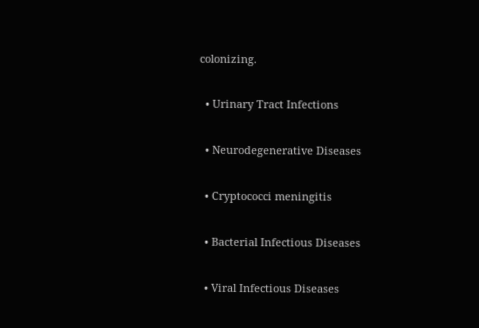colonizing.

  • Urinary Tract Infections

  • Neurodegenerative Diseases

  • Cryptococci meningitis

  • Bacterial Infectious Diseases

  • Viral Infectious Diseases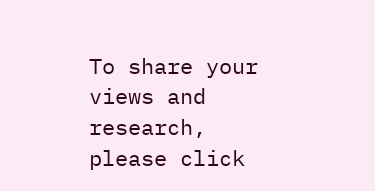To share your views and research, please click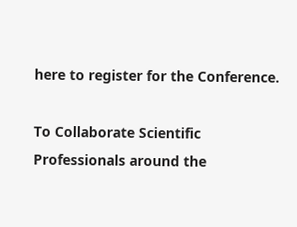here to register for the Conference.

To Collaborate Scientific Professionals around the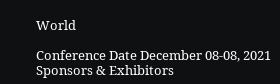World

Conference Date December 08-08, 2021
Sponsors & Exhibitors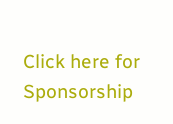Click here for Sponsorship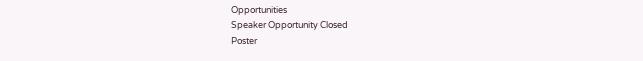Opportunities
Speaker Opportunity Closed
Poster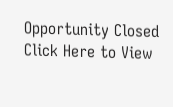Opportunity Closed Click Here to View